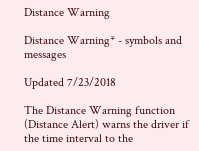Distance Warning

Distance Warning* - symbols and messages

Updated 7/23/2018

The Distance Warning function (Distance Alert) warns the driver if the time interval to the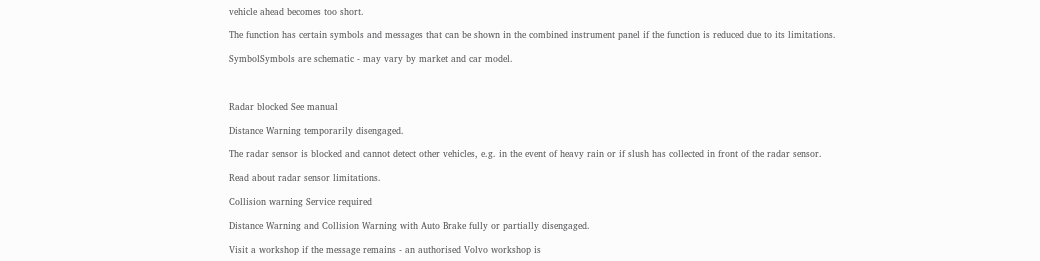vehicle ahead becomes too short.

The function has certain symbols and messages that can be shown in the combined instrument panel if the function is reduced due to its limitations.

SymbolSymbols are schematic - may vary by market and car model.



Radar blocked See manual

Distance Warning temporarily disengaged.

The radar sensor is blocked and cannot detect other vehicles, e.g. in the event of heavy rain or if slush has collected in front of the radar sensor.

Read about radar sensor limitations.

Collision warning Service required

Distance Warning and Collision Warning with Auto Brake fully or partially disengaged.

Visit a workshop if the message remains - an authorised Volvo workshop is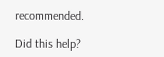recommended.

Did this help?